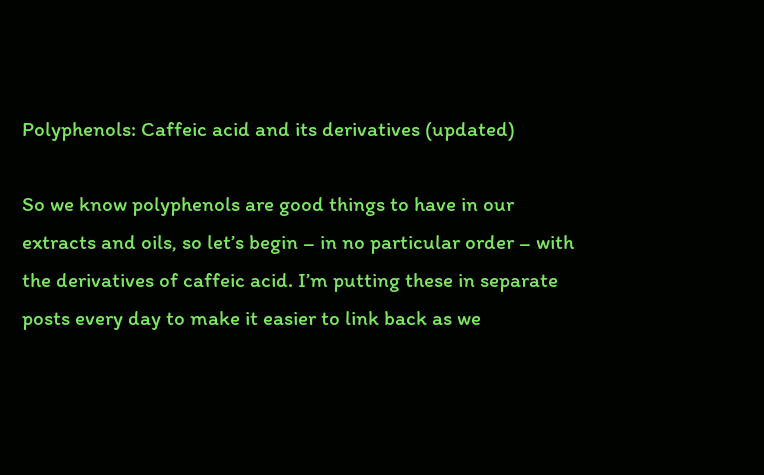Polyphenols: Caffeic acid and its derivatives (updated)

So we know polyphenols are good things to have in our extracts and oils, so let’s begin – in no particular order – with the derivatives of caffeic acid. I’m putting these in separate posts every day to make it easier to link back as we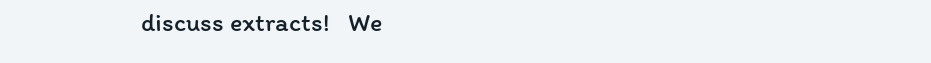discuss extracts!   We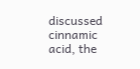discussed cinnamic acid, the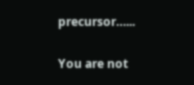precursor…...

You are not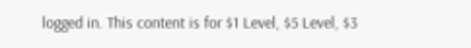logged in. This content is for $1 Level, $5 Level, $3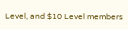Level, and $10 Level members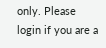only. Please login if you are a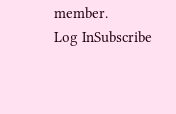member.
Log InSubscribe